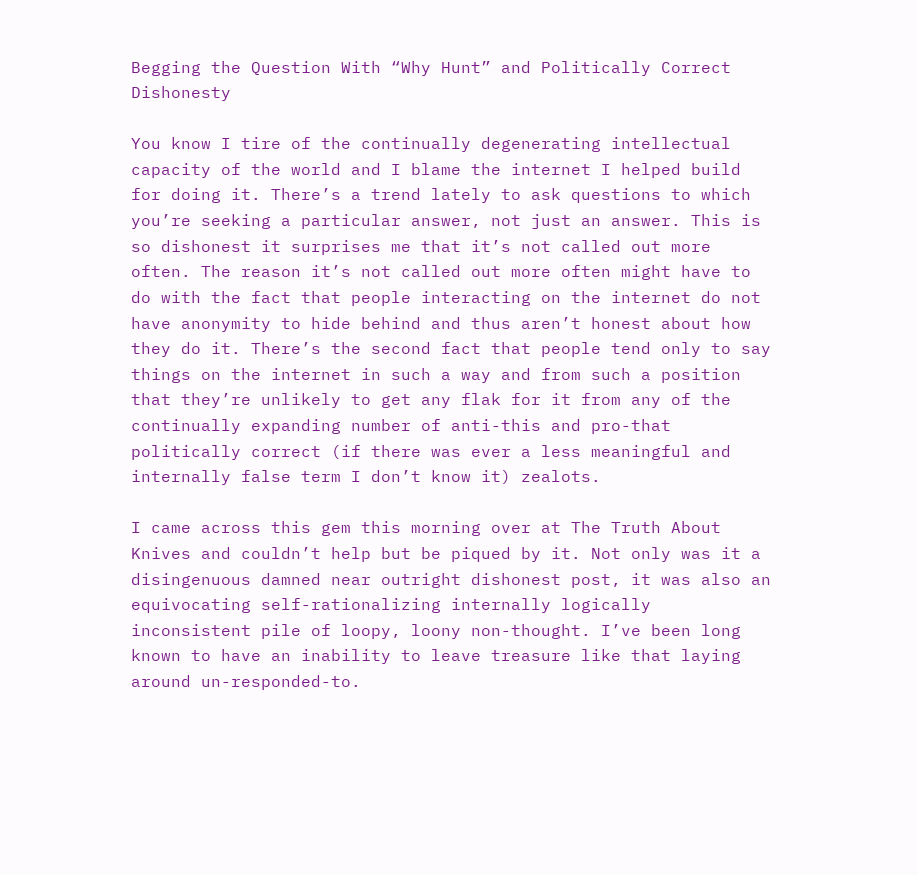Begging the Question With “Why Hunt” and Politically Correct Dishonesty

You know I tire of the continually degenerating intellectual capacity of the world and I blame the internet I helped build for doing it. There’s a trend lately to ask questions to which you’re seeking a particular answer, not just an answer. This is so dishonest it surprises me that it’s not called out more often. The reason it’s not called out more often might have to do with the fact that people interacting on the internet do not have anonymity to hide behind and thus aren’t honest about how they do it. There’s the second fact that people tend only to say things on the internet in such a way and from such a position that they’re unlikely to get any flak for it from any of the continually expanding number of anti-this and pro-that politically correct (if there was ever a less meaningful and internally false term I don’t know it) zealots.

I came across this gem this morning over at The Truth About Knives and couldn’t help but be piqued by it. Not only was it a disingenuous damned near outright dishonest post, it was also an equivocating self-rationalizing internally logically inconsistent pile of loopy, loony non-thought. I’ve been long known to have an inability to leave treasure like that laying around un-responded-to.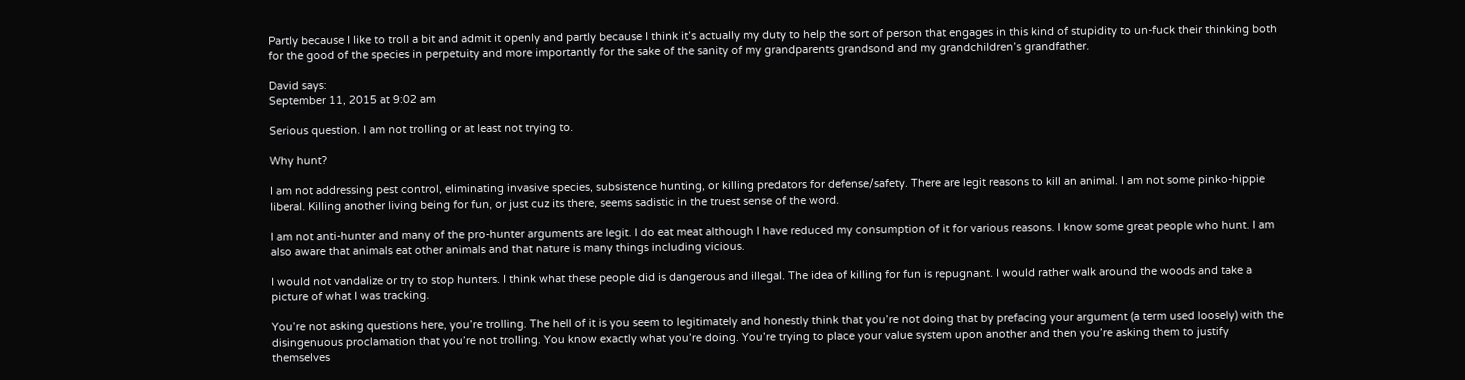Partly because I like to troll a bit and admit it openly and partly because I think it’s actually my duty to help the sort of person that engages in this kind of stupidity to un-fuck their thinking both for the good of the species in perpetuity and more importantly for the sake of the sanity of my grandparents grandsond and my grandchildren’s grandfather.

David says:
September 11, 2015 at 9:02 am

Serious question. I am not trolling or at least not trying to.

Why hunt?

I am not addressing pest control, eliminating invasive species, subsistence hunting, or killing predators for defense/safety. There are legit reasons to kill an animal. I am not some pinko-hippie liberal. Killing another living being for fun, or just cuz its there, seems sadistic in the truest sense of the word.

I am not anti-hunter and many of the pro-hunter arguments are legit. I do eat meat although I have reduced my consumption of it for various reasons. I know some great people who hunt. I am also aware that animals eat other animals and that nature is many things including vicious.

I would not vandalize or try to stop hunters. I think what these people did is dangerous and illegal. The idea of killing for fun is repugnant. I would rather walk around the woods and take a picture of what I was tracking.

You’re not asking questions here, you’re trolling. The hell of it is you seem to legitimately and honestly think that you’re not doing that by prefacing your argument (a term used loosely) with the disingenuous proclamation that you’re not trolling. You know exactly what you’re doing. You’re trying to place your value system upon another and then you’re asking them to justify themselves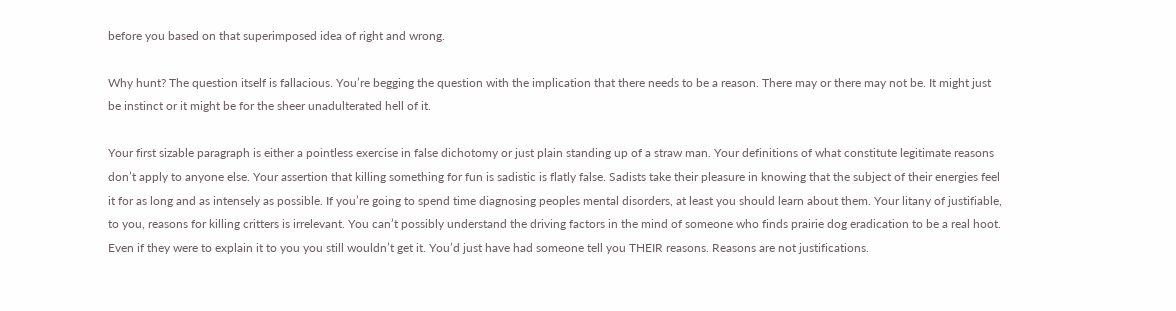before you based on that superimposed idea of right and wrong.

Why hunt? The question itself is fallacious. You’re begging the question with the implication that there needs to be a reason. There may or there may not be. It might just be instinct or it might be for the sheer unadulterated hell of it.

Your first sizable paragraph is either a pointless exercise in false dichotomy or just plain standing up of a straw man. Your definitions of what constitute legitimate reasons don’t apply to anyone else. Your assertion that killing something for fun is sadistic is flatly false. Sadists take their pleasure in knowing that the subject of their energies feel it for as long and as intensely as possible. If you’re going to spend time diagnosing peoples mental disorders, at least you should learn about them. Your litany of justifiable, to you, reasons for killing critters is irrelevant. You can’t possibly understand the driving factors in the mind of someone who finds prairie dog eradication to be a real hoot. Even if they were to explain it to you you still wouldn’t get it. You’d just have had someone tell you THEIR reasons. Reasons are not justifications.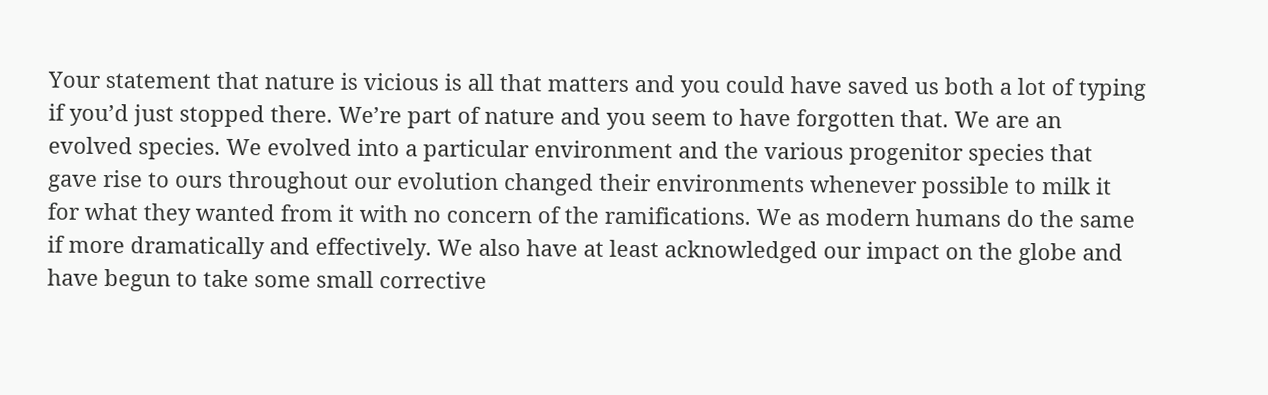Your statement that nature is vicious is all that matters and you could have saved us both a lot of typing if you’d just stopped there. We’re part of nature and you seem to have forgotten that. We are an evolved species. We evolved into a particular environment and the various progenitor species that gave rise to ours throughout our evolution changed their environments whenever possible to milk it for what they wanted from it with no concern of the ramifications. We as modern humans do the same if more dramatically and effectively. We also have at least acknowledged our impact on the globe and have begun to take some small corrective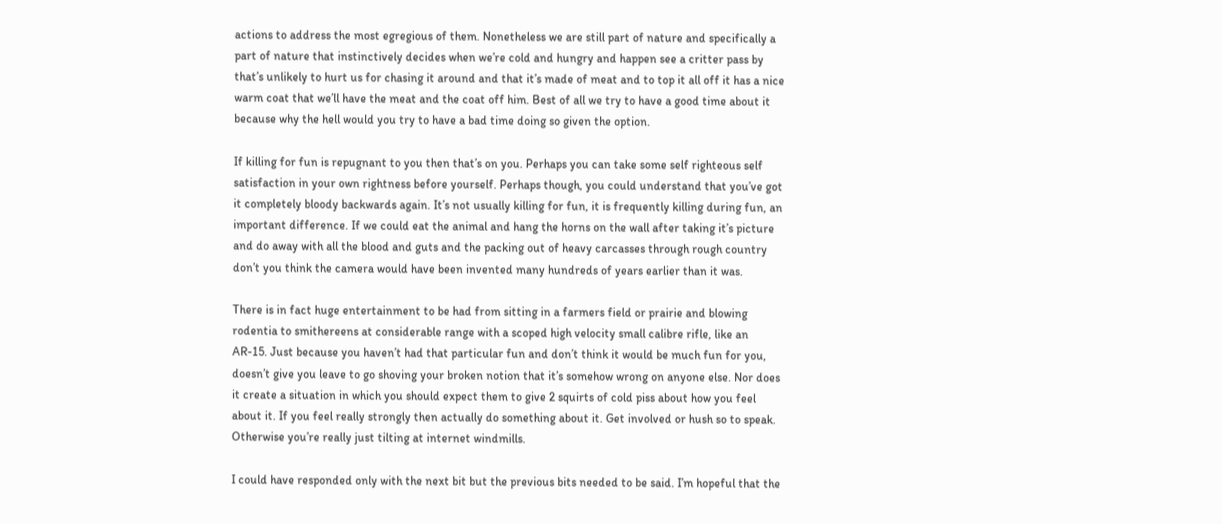actions to address the most egregious of them. Nonetheless we are still part of nature and specifically a part of nature that instinctively decides when we’re cold and hungry and happen see a critter pass by that’s unlikely to hurt us for chasing it around and that it’s made of meat and to top it all off it has a nice warm coat that we’ll have the meat and the coat off him. Best of all we try to have a good time about it because why the hell would you try to have a bad time doing so given the option.

If killing for fun is repugnant to you then that’s on you. Perhaps you can take some self righteous self satisfaction in your own rightness before yourself. Perhaps though, you could understand that you’ve got it completely bloody backwards again. It’s not usually killing for fun, it is frequently killing during fun, an important difference. If we could eat the animal and hang the horns on the wall after taking it’s picture and do away with all the blood and guts and the packing out of heavy carcasses through rough country don’t you think the camera would have been invented many hundreds of years earlier than it was.

There is in fact huge entertainment to be had from sitting in a farmers field or prairie and blowing rodentia to smithereens at considerable range with a scoped high velocity small calibre rifle, like an AR-15. Just because you haven’t had that particular fun and don’t think it would be much fun for you, doesn’t give you leave to go shoving your broken notion that it’s somehow wrong on anyone else. Nor does it create a situation in which you should expect them to give 2 squirts of cold piss about how you feel about it. If you feel really strongly then actually do something about it. Get involved or hush so to speak. Otherwise you’re really just tilting at internet windmills.

I could have responded only with the next bit but the previous bits needed to be said. I’m hopeful that the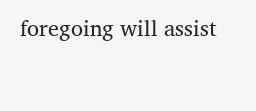foregoing will assist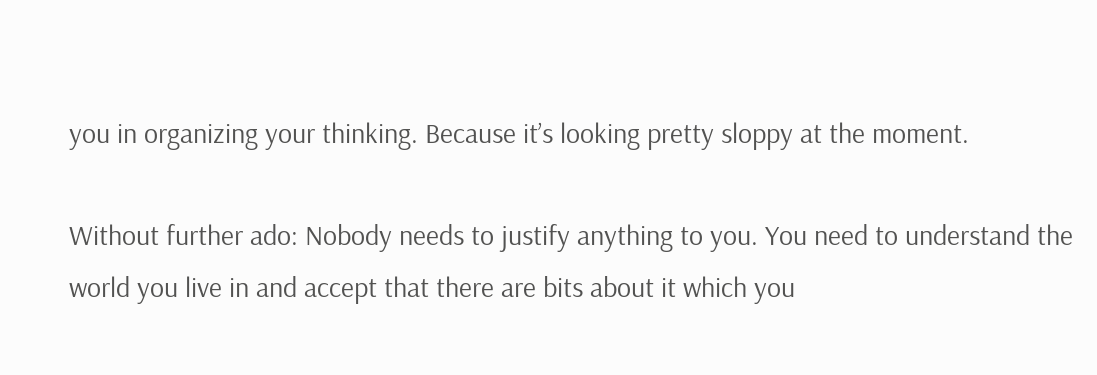you in organizing your thinking. Because it’s looking pretty sloppy at the moment.

Without further ado: Nobody needs to justify anything to you. You need to understand the world you live in and accept that there are bits about it which you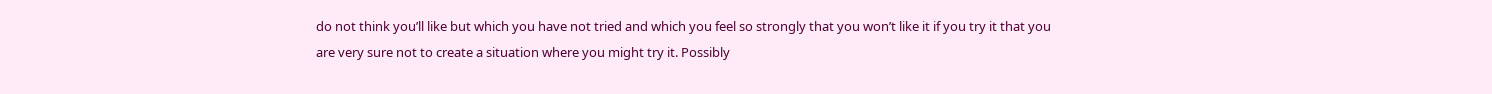do not think you’ll like but which you have not tried and which you feel so strongly that you won’t like it if you try it that you are very sure not to create a situation where you might try it. Possibly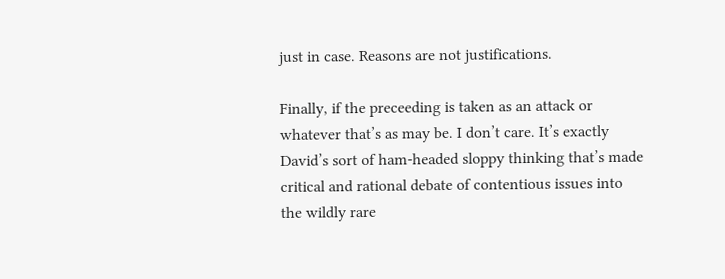just in case. Reasons are not justifications.

Finally, if the preceeding is taken as an attack or whatever that’s as may be. I don’t care. It’s exactly David’s sort of ham-headed sloppy thinking that’s made critical and rational debate of contentious issues into the wildly rare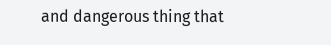and dangerous thing that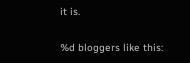it is.

%d bloggers like this: